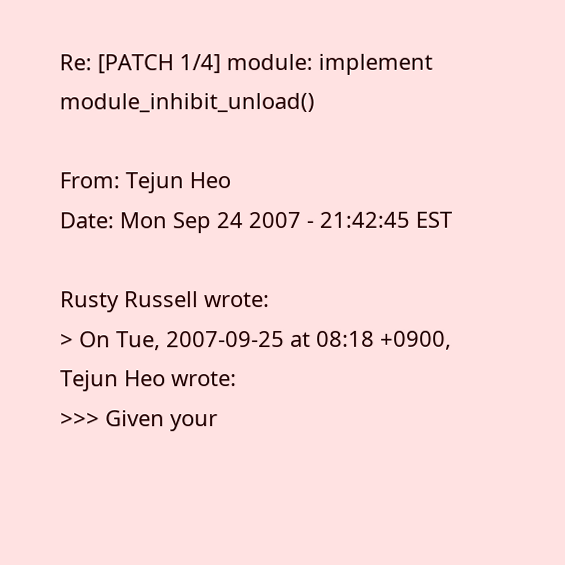Re: [PATCH 1/4] module: implement module_inhibit_unload()

From: Tejun Heo
Date: Mon Sep 24 2007 - 21:42:45 EST

Rusty Russell wrote:
> On Tue, 2007-09-25 at 08:18 +0900, Tejun Heo wrote:
>>> Given your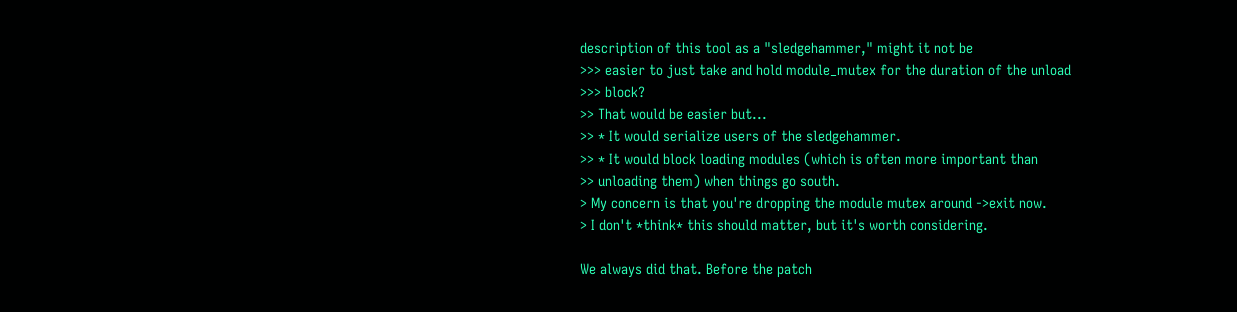description of this tool as a "sledgehammer," might it not be
>>> easier to just take and hold module_mutex for the duration of the unload
>>> block?
>> That would be easier but...
>> * It would serialize users of the sledgehammer.
>> * It would block loading modules (which is often more important than
>> unloading them) when things go south.
> My concern is that you're dropping the module mutex around ->exit now.
> I don't *think* this should matter, but it's worth considering.

We always did that. Before the patch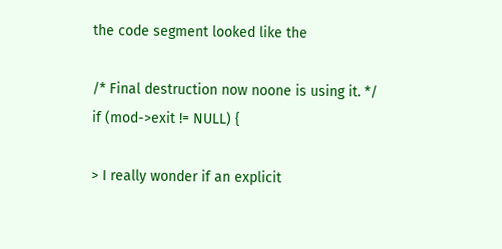the code segment looked like the

/* Final destruction now noone is using it. */
if (mod->exit != NULL) {

> I really wonder if an explicit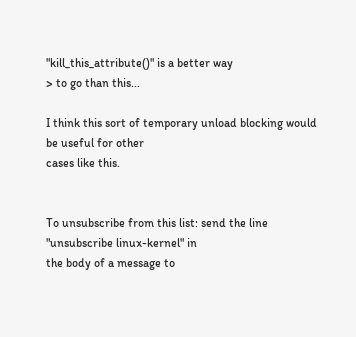"kill_this_attribute()" is a better way
> to go than this...

I think this sort of temporary unload blocking would be useful for other
cases like this.


To unsubscribe from this list: send the line "unsubscribe linux-kernel" in
the body of a message to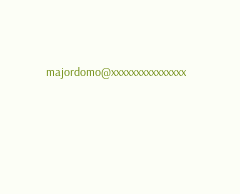majordomo@xxxxxxxxxxxxxxx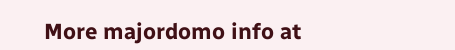More majordomo info at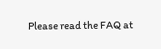Please read the FAQ at